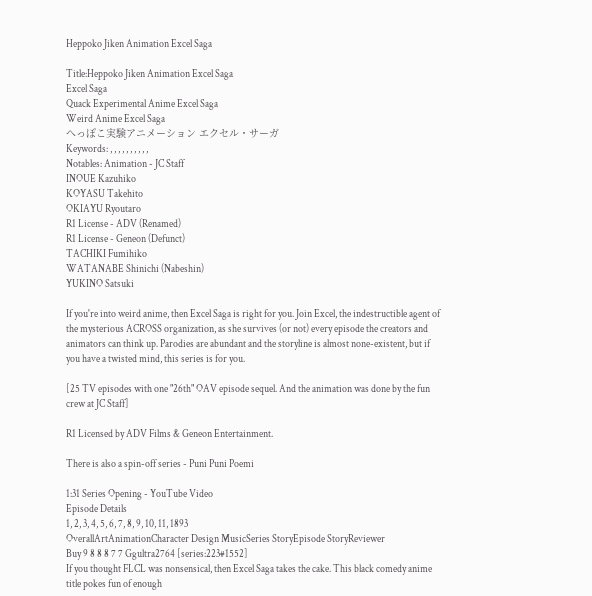Heppoko Jiken Animation Excel Saga

Title:Heppoko Jiken Animation Excel Saga
Excel Saga
Quack Experimental Anime Excel Saga
Weird Anime Excel Saga
へっぽこ実験アニメーション エクセル・サーガ
Keywords: , , , , , , , , , ,
Notables: Animation - JC Staff
INOUE Kazuhiko
KOYASU Takehito
OKIAYU Ryoutaro
R1 License - ADV (Renamed)
R1 License - Geneon (Defunct)
TACHIKI Fumihiko
WATANABE Shinichi (Nabeshin)
YUKINO Satsuki

If you're into weird anime, then Excel Saga is right for you. Join Excel, the indestructible agent of the mysterious ACROSS organization, as she survives (or not) every episode the creators and animators can think up. Parodies are abundant and the storyline is almost none-existent, but if you have a twisted mind, this series is for you.

[25 TV episodes with one "26th" OAV episode sequel. And the animation was done by the fun crew at JC Staff]

R1 Licensed by ADV Films & Geneon Entertainment.

There is also a spin-off series - Puni Puni Poemi

1:31 Series Opening - YouTube Video
Episode Details
1, 2, 3, 4, 5, 6, 7, 8, 9, 10, 11, 1893
OverallArtAnimationCharacter Design MusicSeries StoryEpisode StoryReviewer
Buy 9 8 8 8 7 7 Ggultra2764 [series:223#1552]
If you thought FLCL was nonsensical, then Excel Saga takes the cake. This black comedy anime title pokes fun of enough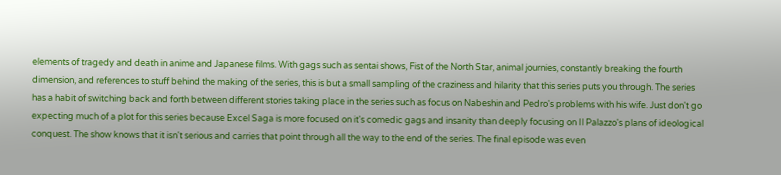elements of tragedy and death in anime and Japanese films. With gags such as sentai shows, Fist of the North Star, animal journies, constantly breaking the fourth dimension, and references to stuff behind the making of the series, this is but a small sampling of the craziness and hilarity that this series puts you through. The series has a habit of switching back and forth between different stories taking place in the series such as focus on Nabeshin and Pedro's problems with his wife. Just don't go expecting much of a plot for this series because Excel Saga is more focused on it's comedic gags and insanity than deeply focusing on Il Palazzo's plans of ideological conquest. The show knows that it isn't serious and carries that point through all the way to the end of the series. The final episode was even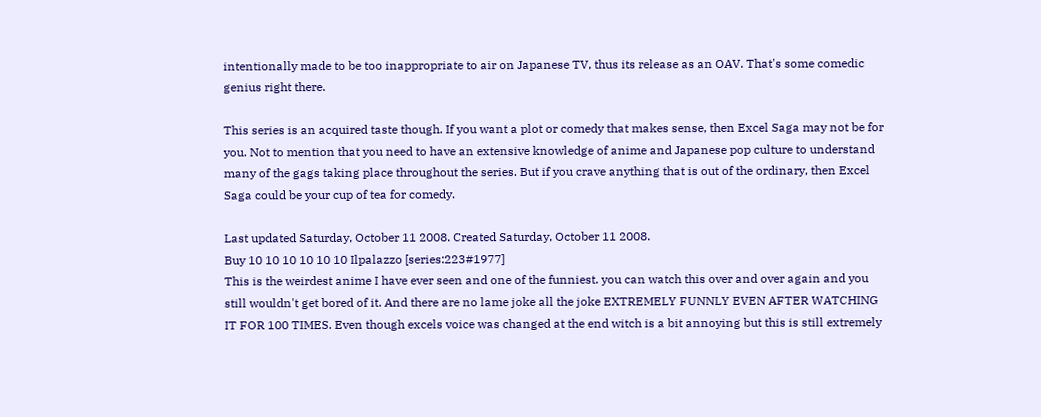intentionally made to be too inappropriate to air on Japanese TV, thus its release as an OAV. That's some comedic genius right there.

This series is an acquired taste though. If you want a plot or comedy that makes sense, then Excel Saga may not be for you. Not to mention that you need to have an extensive knowledge of anime and Japanese pop culture to understand many of the gags taking place throughout the series. But if you crave anything that is out of the ordinary, then Excel Saga could be your cup of tea for comedy.

Last updated Saturday, October 11 2008. Created Saturday, October 11 2008.
Buy 10 10 10 10 10 10 Ilpalazzo [series:223#1977]
This is the weirdest anime I have ever seen and one of the funniest. you can watch this over and over again and you still wouldn't get bored of it. And there are no lame joke all the joke EXTREMELY FUNNLY EVEN AFTER WATCHING IT FOR 100 TIMES. Even though excels voice was changed at the end witch is a bit annoying but this is still extremely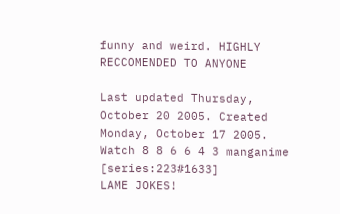funny and weird. HIGHLY RECCOMENDED TO ANYONE

Last updated Thursday, October 20 2005. Created Monday, October 17 2005.
Watch 8 8 6 6 4 3 manganime [series:223#1633]
LAME JOKES!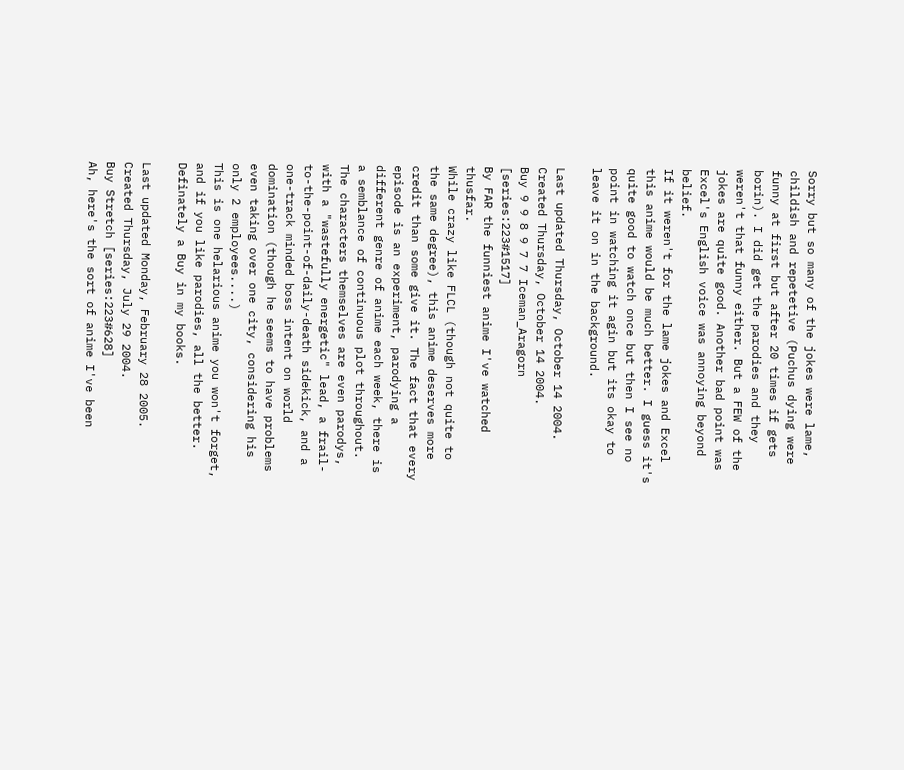Sorry but so many of the jokes were lame, childish and repetetive (Puchus dying were funny at first but after 20 times if gets borin). I did get the parodies and they weren't that funny either. But a FEW of the jokes are quite good. Another bad point was Excel's English voice was annoying beyond belief.
If it weren't for the lame jokes and Excel this anime would be much better. I guess it's quite good to watch once but then I see no point in watching it agin but its okay to leave it on in the background.

Last updated Thursday, October 14 2004. Created Thursday, October 14 2004.
Buy 9 9 8 9 7 7 Iceman_Aragorn [series:223#1517]
By FAR the funniest anime I've watched thusfar.
While crazy like FLCL (though not quite to the same degree), this anime deserves more credit than some give it. The fact that every episode is an experiment, parodying a different genre of anime each week, there is a semblance of continuous plot throughout.
The characters themselves are even parodys, with a "wastefully energetic" lead, a frail-to-the-point-of-daily-death sidekick, and a one-track minded boss intent on world domination (though he seems to have problems even taking over one city, considering his only 2 employees....)
This is one helarious anime you won't forget, and if you like parodies, all the better. Definately a Buy in my books.

Last updated Monday, February 28 2005. Created Thursday, July 29 2004.
Buy Stretch [series:223#628]
Ah, here's the sort of anime I've been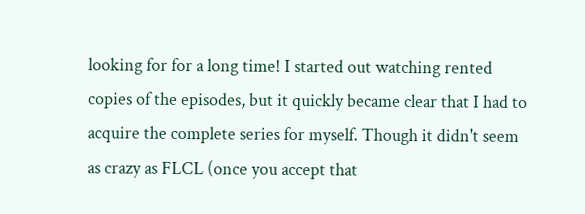looking for for a long time! I started out watching rented copies of the episodes, but it quickly became clear that I had to acquire the complete series for myself. Though it didn't seem as crazy as FLCL (once you accept that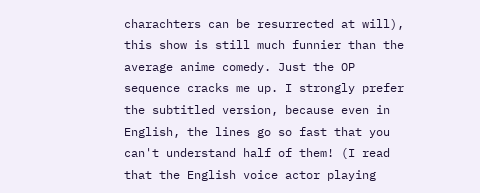charachters can be resurrected at will), this show is still much funnier than the average anime comedy. Just the OP sequence cracks me up. I strongly prefer the subtitled version, because even in English, the lines go so fast that you can't understand half of them! (I read that the English voice actor playing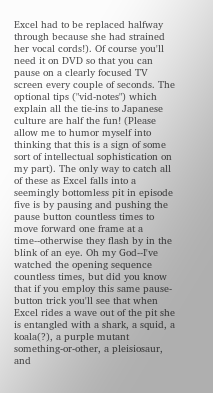Excel had to be replaced halfway through because she had strained her vocal cords!). Of course you'll need it on DVD so that you can pause on a clearly focused TV screen every couple of seconds. The optional tips ("vid-notes") which explain all the tie-ins to Japanese culture are half the fun! (Please allow me to humor myself into thinking that this is a sign of some sort of intellectual sophistication on my part). The only way to catch all of these as Excel falls into a seemingly bottomless pit in episode five is by pausing and pushing the pause button countless times to move forward one frame at a time--otherwise they flash by in the blink of an eye. Oh my God--I've watched the opening sequence countless times, but did you know that if you employ this same pause-button trick you'll see that when Excel rides a wave out of the pit she is entangled with a shark, a squid, a koala(?), a purple mutant something-or-other, a pleisiosaur, and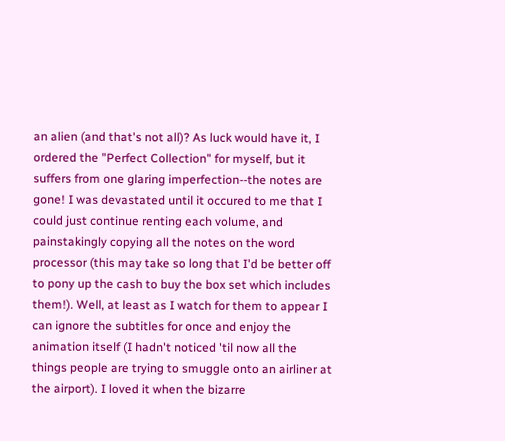an alien (and that's not all)? As luck would have it, I ordered the "Perfect Collection" for myself, but it suffers from one glaring imperfection--the notes are gone! I was devastated until it occured to me that I could just continue renting each volume, and painstakingly copying all the notes on the word processor (this may take so long that I'd be better off to pony up the cash to buy the box set which includes them!). Well, at least as I watch for them to appear I can ignore the subtitles for once and enjoy the animation itself (I hadn't noticed 'til now all the things people are trying to smuggle onto an airliner at the airport). I loved it when the bizarre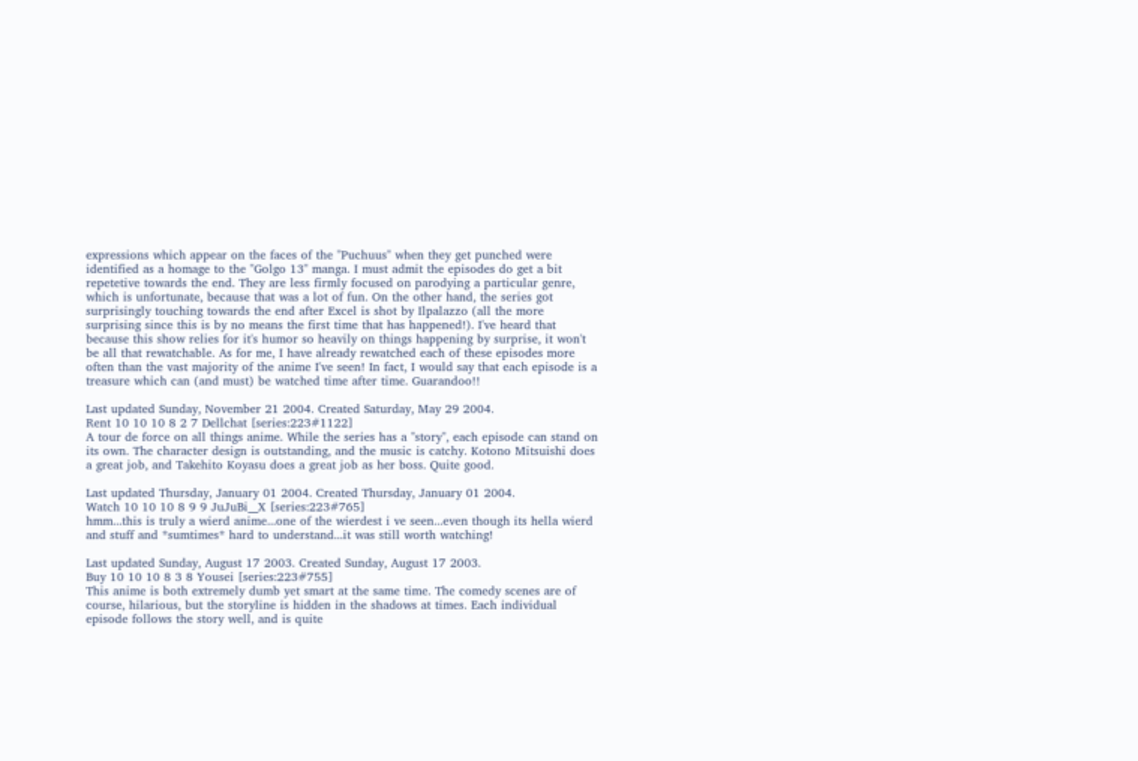expressions which appear on the faces of the "Puchuus" when they get punched were identified as a homage to the "Golgo 13" manga. I must admit the episodes do get a bit repetetive towards the end. They are less firmly focused on parodying a particular genre, which is unfortunate, because that was a lot of fun. On the other hand, the series got surprisingly touching towards the end after Excel is shot by Ilpalazzo (all the more surprising since this is by no means the first time that has happened!). I've heard that because this show relies for it's humor so heavily on things happening by surprise, it won't be all that rewatchable. As for me, I have already rewatched each of these episodes more often than the vast majority of the anime I've seen! In fact, I would say that each episode is a treasure which can (and must) be watched time after time. Guarandoo!!

Last updated Sunday, November 21 2004. Created Saturday, May 29 2004.
Rent 10 10 10 8 2 7 Dellchat [series:223#1122]
A tour de force on all things anime. While the series has a "story", each episode can stand on its own. The character design is outstanding, and the music is catchy. Kotono Mitsuishi does a great job, and Takehito Koyasu does a great job as her boss. Quite good.

Last updated Thursday, January 01 2004. Created Thursday, January 01 2004.
Watch 10 10 10 8 9 9 JuJuBi__X [series:223#765]
hmm...this is truly a wierd anime...one of the wierdest i ve seen...even though its hella wierd and stuff and *sumtimes* hard to understand...it was still worth watching!

Last updated Sunday, August 17 2003. Created Sunday, August 17 2003.
Buy 10 10 10 8 3 8 Yousei [series:223#755]
This anime is both extremely dumb yet smart at the same time. The comedy scenes are of course, hilarious, but the storyline is hidden in the shadows at times. Each individual episode follows the story well, and is quite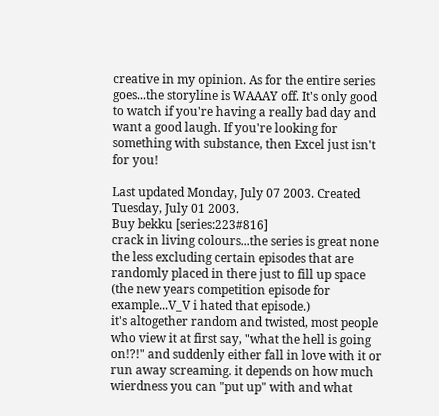creative in my opinion. As for the entire series goes...the storyline is WAAAY off. It's only good to watch if you're having a really bad day and want a good laugh. If you're looking for something with substance, then Excel just isn't for you!

Last updated Monday, July 07 2003. Created Tuesday, July 01 2003.
Buy bekku [series:223#816]
crack in living colours...the series is great none the less excluding certain episodes that are randomly placed in there just to fill up space (the new years competition episode for example...V_V i hated that episode.)
it's altogether random and twisted, most people who view it at first say, "what the hell is going on!?!" and suddenly either fall in love with it or run away screaming. it depends on how much wierdness you can "put up" with and what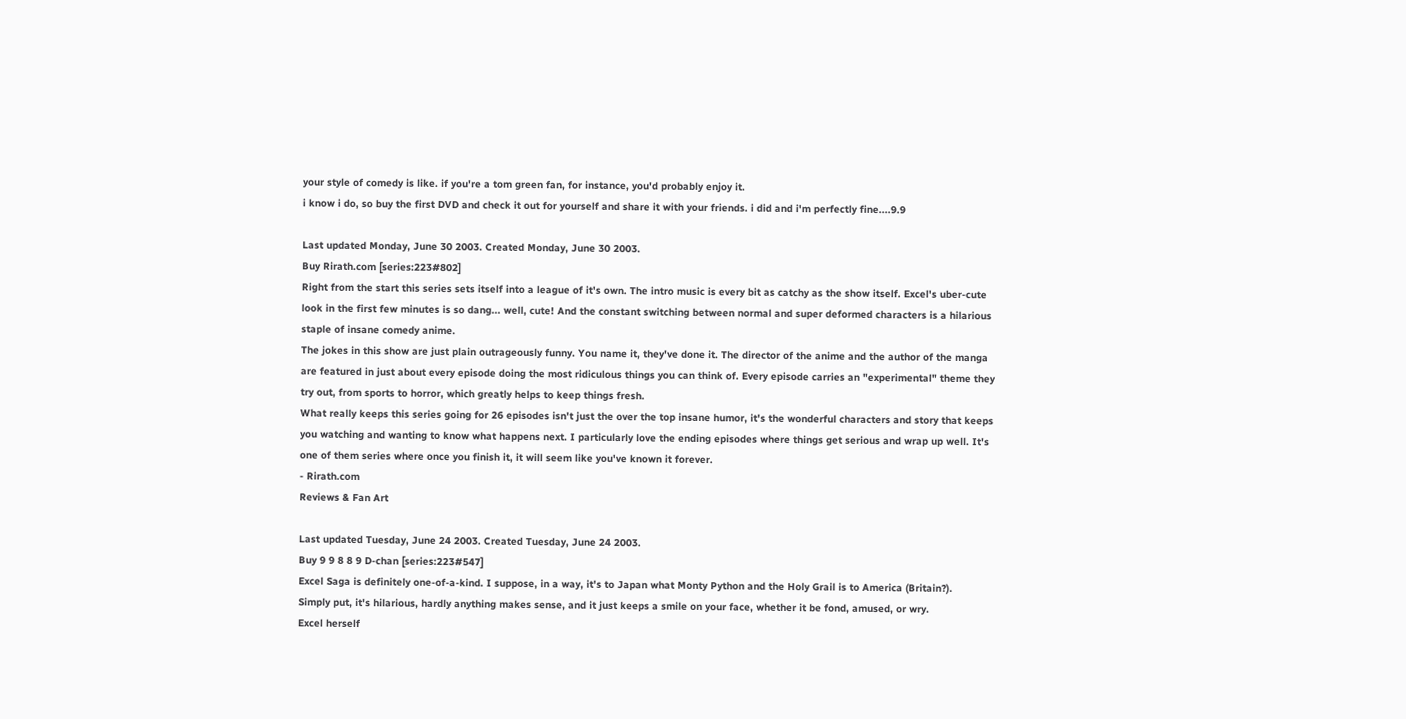your style of comedy is like. if you're a tom green fan, for instance, you'd probably enjoy it.
i know i do, so buy the first DVD and check it out for yourself and share it with your friends. i did and i'm perfectly fine....9.9

Last updated Monday, June 30 2003. Created Monday, June 30 2003.
Buy Rirath.com [series:223#802]
Right from the start this series sets itself into a league of it's own. The intro music is every bit as catchy as the show itself. Excel's uber-cute look in the first few minutes is so dang... well, cute! And the constant switching between normal and super deformed characters is a hilarious staple of insane comedy anime.
The jokes in this show are just plain outrageously funny. You name it, they've done it. The director of the anime and the author of the manga are featured in just about every episode doing the most ridiculous things you can think of. Every episode carries an "experimental" theme they try out, from sports to horror, which greatly helps to keep things fresh.
What really keeps this series going for 26 episodes isn't just the over the top insane humor, it's the wonderful characters and story that keeps you watching and wanting to know what happens next. I particularly love the ending episodes where things get serious and wrap up well. It's one of them series where once you finish it, it will seem like you've known it forever.
- Rirath.com
Reviews & Fan Art

Last updated Tuesday, June 24 2003. Created Tuesday, June 24 2003.
Buy 9 9 8 8 9 D-chan [series:223#547]
Excel Saga is definitely one-of-a-kind. I suppose, in a way, it's to Japan what Monty Python and the Holy Grail is to America (Britain?).
Simply put, it's hilarious, hardly anything makes sense, and it just keeps a smile on your face, whether it be fond, amused, or wry.
Excel herself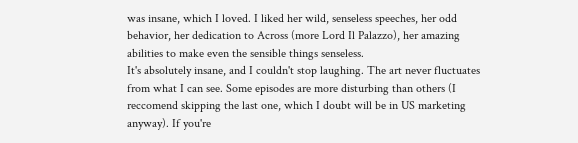was insane, which I loved. I liked her wild, senseless speeches, her odd behavior, her dedication to Across (more Lord Il Palazzo), her amazing abilities to make even the sensible things senseless.
It's absolutely insane, and I couldn't stop laughing. The art never fluctuates from what I can see. Some episodes are more disturbing than others (I reccomend skipping the last one, which I doubt will be in US marketing anyway). If you're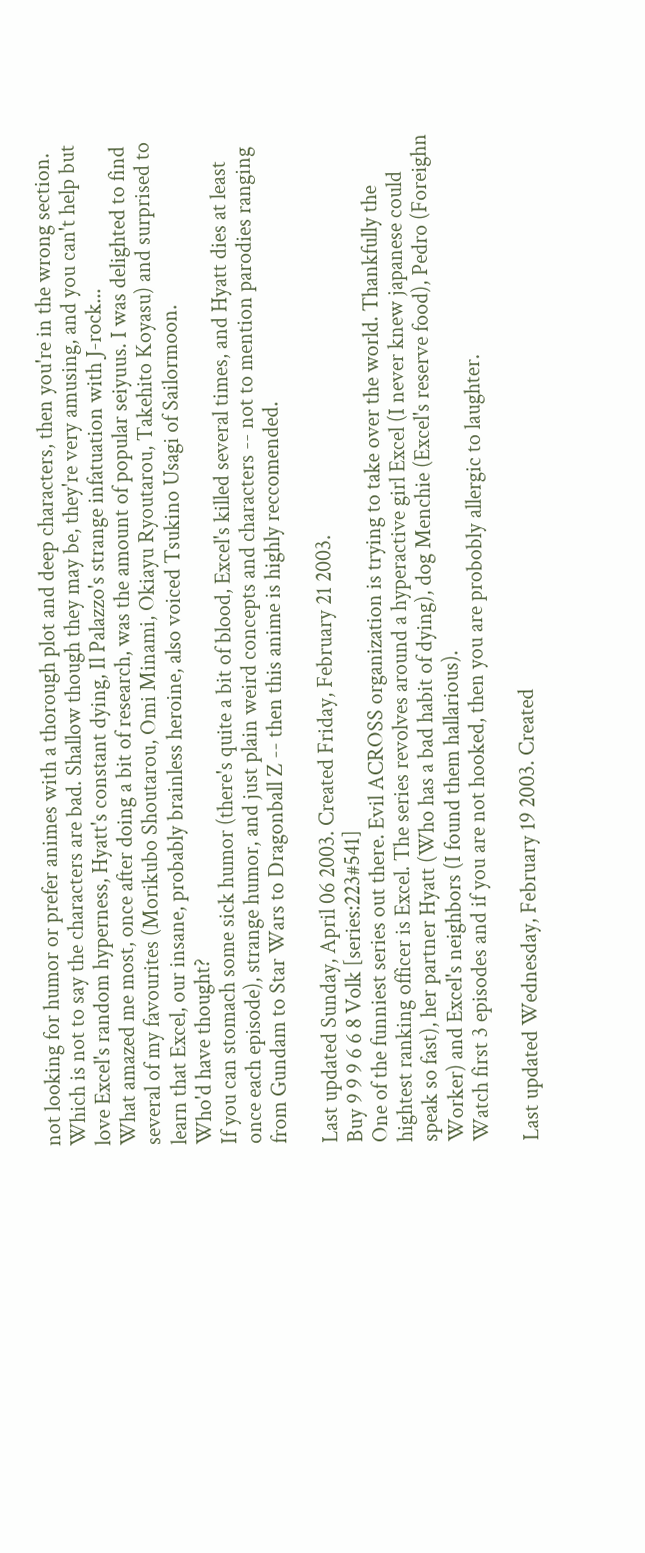not looking for humor or prefer animes with a thorough plot and deep characters, then you're in the wrong section.
Which is not to say the characters are bad. Shallow though they may be, they're very amusing, and you can't help but love Excel's random hyperness, Hyatt's constant dying, Il Palazzo's strange infatuation with J-rock...
What amazed me most, once after doing a bit of research, was the amount of popular seiyuus. I was delighted to find several of my favourites (Morikubo Shoutarou, Omi Minami, Okiayu Ryoutarou, Takehito Koyasu) and surprised to learn that Excel, our insane, probably brainless heroine, also voiced Tsukino Usagi of Sailormoon.
Who'd have thought?
If you can stomach some sick humor (there's quite a bit of blood, Excel's killed several times, and Hyatt dies at least once each episode), strange humor, and just plain weird concepts and characters -- not to mention parodies ranging from Gundam to Star Wars to Dragonball Z -- then this anime is highly reccomended.

Last updated Sunday, April 06 2003. Created Friday, February 21 2003.
Buy 9 9 9 6 6 8 Volk [series:223#541]
One of the funniest series out there. Evil ACROSS organization is trying to take over the world. Thankfully the hightest ranking officer is Excel. The series revolves around a hyperactive girl Excel (I never knew japanese could speak so fast), her partner Hyatt (Who has a bad habit of dying), dog Menchie (Excel's reserve food), Pedro (Foreighn Worker) and Excel's neighbors (I found them hallarious).
Watch first 3 episodes and if you are not hooked, then you are probobly allergic to laughter.

Last updated Wednesday, February 19 2003. Created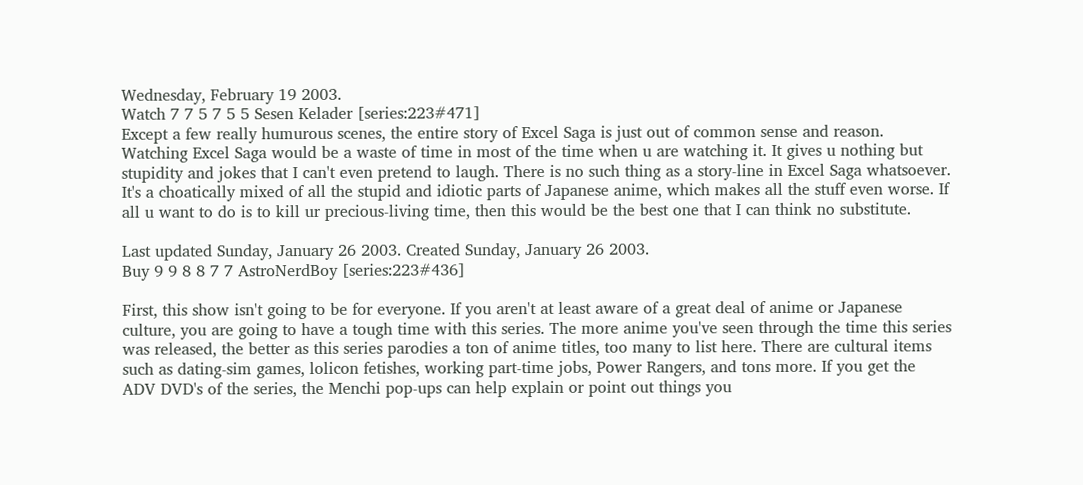Wednesday, February 19 2003.
Watch 7 7 5 7 5 5 Sesen Kelader [series:223#471]
Except a few really humurous scenes, the entire story of Excel Saga is just out of common sense and reason. Watching Excel Saga would be a waste of time in most of the time when u are watching it. It gives u nothing but stupidity and jokes that I can't even pretend to laugh. There is no such thing as a story-line in Excel Saga whatsoever. It's a choatically mixed of all the stupid and idiotic parts of Japanese anime, which makes all the stuff even worse. If all u want to do is to kill ur precious-living time, then this would be the best one that I can think no substitute.

Last updated Sunday, January 26 2003. Created Sunday, January 26 2003.
Buy 9 9 8 8 7 7 AstroNerdBoy [series:223#436]

First, this show isn't going to be for everyone. If you aren't at least aware of a great deal of anime or Japanese culture, you are going to have a tough time with this series. The more anime you've seen through the time this series was released, the better as this series parodies a ton of anime titles, too many to list here. There are cultural items such as dating-sim games, lolicon fetishes, working part-time jobs, Power Rangers, and tons more. If you get the ADV DVD's of the series, the Menchi pop-ups can help explain or point out things you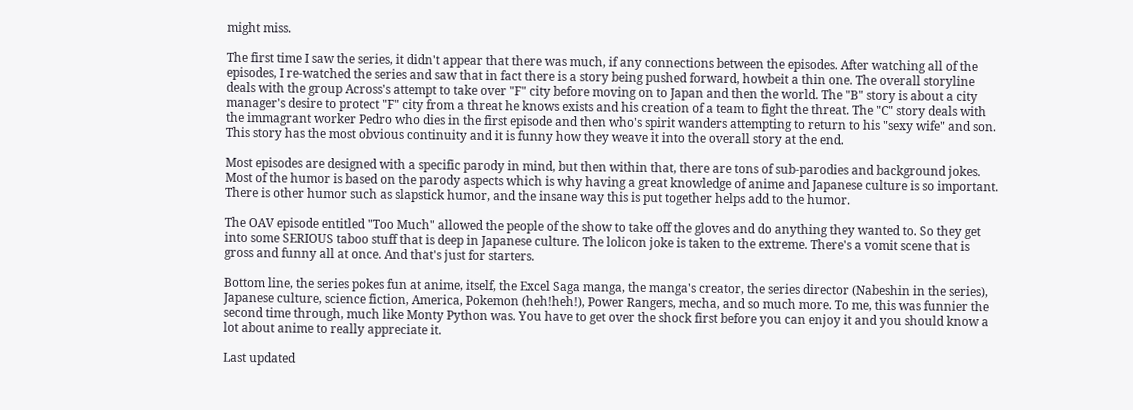might miss.

The first time I saw the series, it didn't appear that there was much, if any connections between the episodes. After watching all of the episodes, I re-watched the series and saw that in fact there is a story being pushed forward, howbeit a thin one. The overall storyline deals with the group Across's attempt to take over "F" city before moving on to Japan and then the world. The "B" story is about a city manager's desire to protect "F" city from a threat he knows exists and his creation of a team to fight the threat. The "C" story deals with the immagrant worker Pedro who dies in the first episode and then who's spirit wanders attempting to return to his "sexy wife" and son. This story has the most obvious continuity and it is funny how they weave it into the overall story at the end.

Most episodes are designed with a specific parody in mind, but then within that, there are tons of sub-parodies and background jokes. Most of the humor is based on the parody aspects which is why having a great knowledge of anime and Japanese culture is so important. There is other humor such as slapstick humor, and the insane way this is put together helps add to the humor.

The OAV episode entitled "Too Much" allowed the people of the show to take off the gloves and do anything they wanted to. So they get into some SERIOUS taboo stuff that is deep in Japanese culture. The lolicon joke is taken to the extreme. There's a vomit scene that is gross and funny all at once. And that's just for starters.

Bottom line, the series pokes fun at anime, itself, the Excel Saga manga, the manga's creator, the series director (Nabeshin in the series), Japanese culture, science fiction, America, Pokemon (heh!heh!), Power Rangers, mecha, and so much more. To me, this was funnier the second time through, much like Monty Python was. You have to get over the shock first before you can enjoy it and you should know a lot about anime to really appreciate it.

Last updated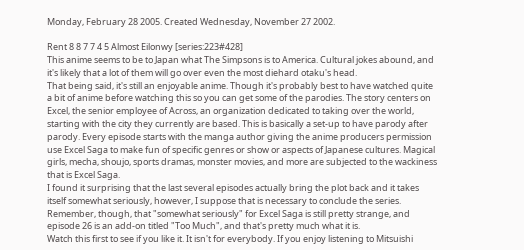Monday, February 28 2005. Created Wednesday, November 27 2002.

Rent 8 8 7 7 4 5 Almost Eilonwy [series:223#428]
This anime seems to be to Japan what The Simpsons is to America. Cultural jokes abound, and it's likely that a lot of them will go over even the most diehard otaku's head.
That being said, it's still an enjoyable anime. Though it's probably best to have watched quite a bit of anime before watching this so you can get some of the parodies. The story centers on Excel, the senior employee of Across, an organization dedicated to taking over the world, starting with the city they currently are based. This is basically a set-up to have parody after parody. Every episode starts with the manga author giving the anime producers permission use Excel Saga to make fun of specific genres or show or aspects of Japanese cultures. Magical girls, mecha, shoujo, sports dramas, monster movies, and more are subjected to the wackiness that is Excel Saga.
I found it surprising that the last several episodes actually bring the plot back and it takes itself somewhat seriously, however, I suppose that is necessary to conclude the series. Remember, though, that "somewhat seriously" for Excel Saga is still pretty strange, and episode 26 is an add-on titled "Too Much", and that's pretty much what it is.
Watch this first to see if you like it. It isn't for everybody. If you enjoy listening to Mitsuishi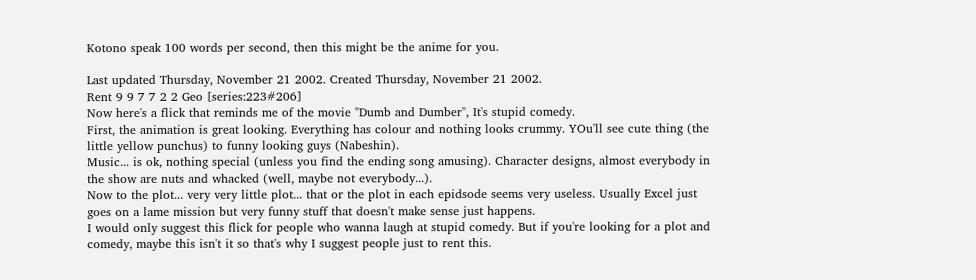Kotono speak 100 words per second, then this might be the anime for you.

Last updated Thursday, November 21 2002. Created Thursday, November 21 2002.
Rent 9 9 7 7 2 2 Geo [series:223#206]
Now here's a flick that reminds me of the movie "Dumb and Dumber", It's stupid comedy.
First, the animation is great looking. Everything has colour and nothing looks crummy. YOu'll see cute thing (the little yellow punchus) to funny looking guys (Nabeshin).
Music... is ok, nothing special (unless you find the ending song amusing). Character designs, almost everybody in the show are nuts and whacked (well, maybe not everybody...).
Now to the plot... very very little plot... that or the plot in each epidsode seems very useless. Usually Excel just goes on a lame mission but very funny stuff that doesn't make sense just happens.
I would only suggest this flick for people who wanna laugh at stupid comedy. But if you're looking for a plot and comedy, maybe this isn't it so that's why I suggest people just to rent this.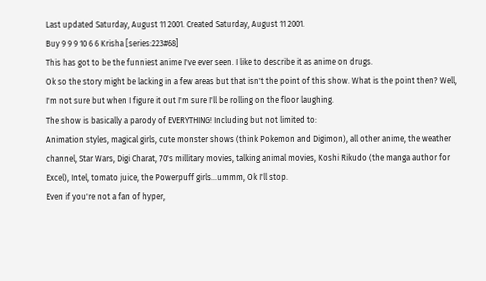Last updated Saturday, August 11 2001. Created Saturday, August 11 2001.
Buy 9 9 9 10 6 6 Krisha [series:223#68]
This has got to be the funniest anime I've ever seen. I like to describe it as anime on drugs.
Ok so the story might be lacking in a few areas but that isn't the point of this show. What is the point then? Well, I'm not sure but when I figure it out I'm sure I'll be rolling on the floor laughing.
The show is basically a parody of EVERYTHING! Including but not limited to:
Animation styles, magical girls, cute monster shows (think Pokemon and Digimon), all other anime, the weather channel, Star Wars, Digi Charat, 70's millitary movies, talking animal movies, Koshi Rikudo (the manga author for Excel), Intel, tomato juice, the Powerpuff girls...ummm, Ok I'll stop.
Even if you're not a fan of hyper,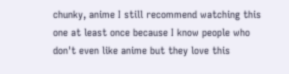chunky, anime I still recommend watching this one at least once because I know people who don't even like anime but they love this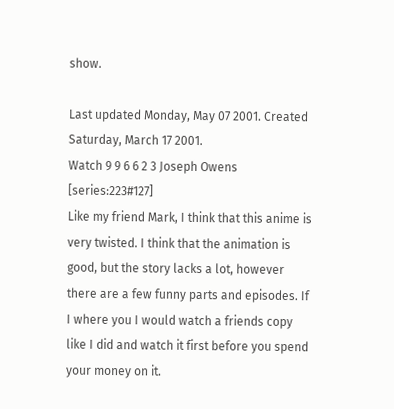show.

Last updated Monday, May 07 2001. Created Saturday, March 17 2001.
Watch 9 9 6 6 2 3 Joseph Owens [series:223#127]
Like my friend Mark, I think that this anime is very twisted. I think that the animation is good, but the story lacks a lot, however there are a few funny parts and episodes. If I where you I would watch a friends copy like I did and watch it first before you spend your money on it.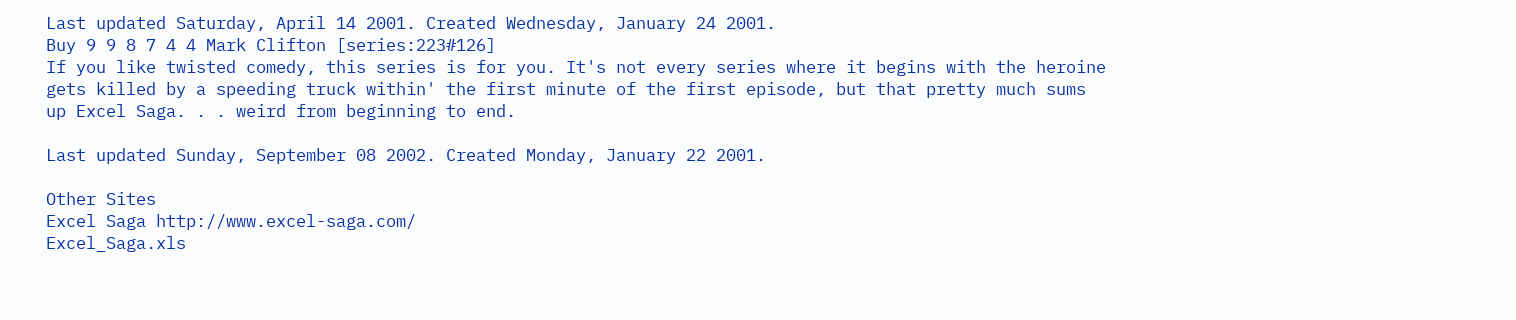Last updated Saturday, April 14 2001. Created Wednesday, January 24 2001.
Buy 9 9 8 7 4 4 Mark Clifton [series:223#126]
If you like twisted comedy, this series is for you. It's not every series where it begins with the heroine gets killed by a speeding truck within' the first minute of the first episode, but that pretty much sums up Excel Saga. . . weird from beginning to end.

Last updated Sunday, September 08 2002. Created Monday, January 22 2001.

Other Sites
Excel Saga http://www.excel-saga.com/
Excel_Saga.xls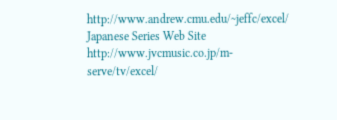http://www.andrew.cmu.edu/~jeffc/excel/
Japanese Series Web Site http://www.jvcmusic.co.jp/m-serve/tv/excel/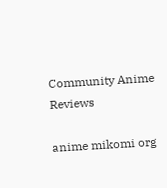Community Anime Reviews

anime mikomi org